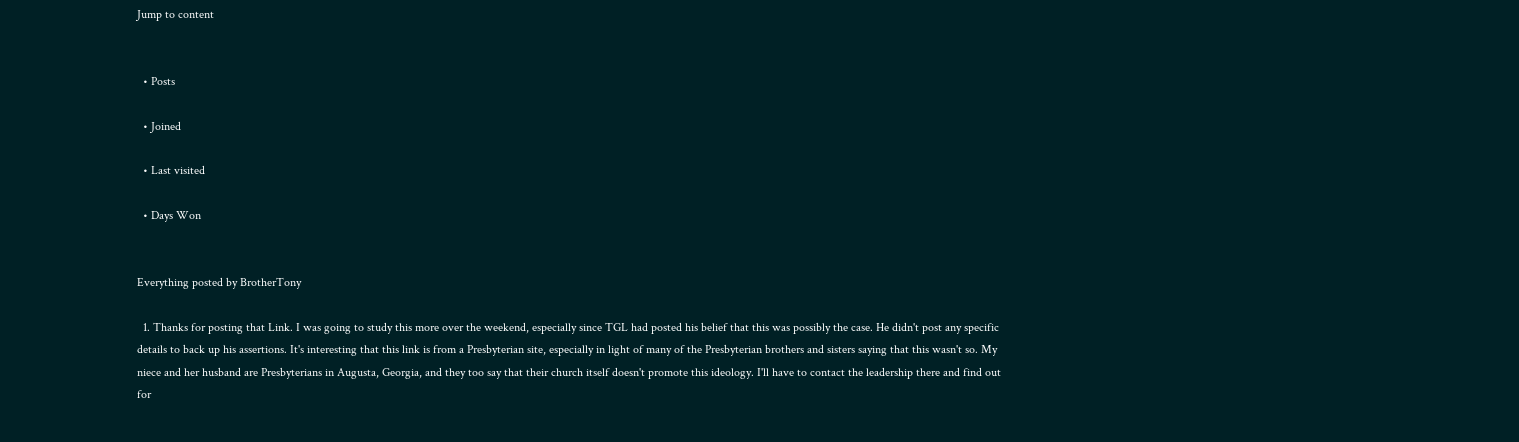Jump to content


  • Posts

  • Joined

  • Last visited

  • Days Won


Everything posted by BrotherTony

  1. Thanks for posting that Link. I was going to study this more over the weekend, especially since TGL had posted his belief that this was possibly the case. He didn't post any specific details to back up his assertions. It's interesting that this link is from a Presbyterian site, especially in light of many of the Presbyterian brothers and sisters saying that this wasn't so. My niece and her husband are Presbyterians in Augusta, Georgia, and they too say that their church itself doesn't promote this ideology. I'll have to contact the leadership there and find out for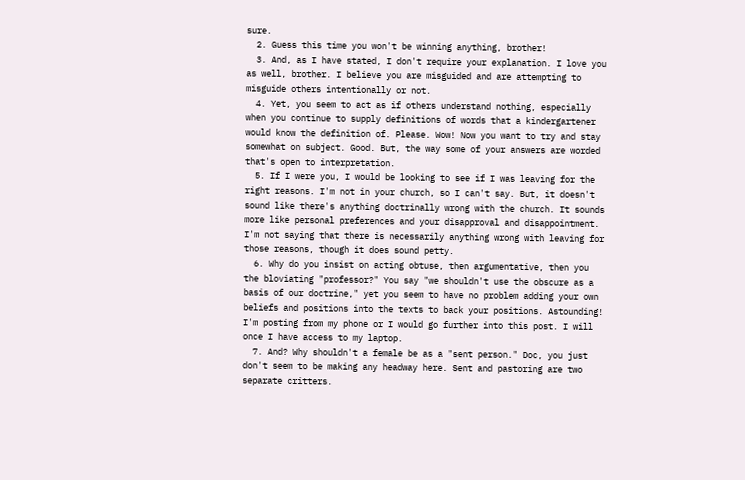sure.
  2. Guess this time you won't be winning anything, brother!
  3. And, as I have stated, I don't require your explanation. I love you as well, brother. I believe you are misguided and are attempting to misguide others intentionally or not.
  4. Yet, you seem to act as if others understand nothing, especially when you continue to supply definitions of words that a kindergartener would know the definition of. Please. Wow! Now you want to try and stay somewhat on subject. Good. But, the way some of your answers are worded that's open to interpretation.
  5. If I were you, I would be looking to see if I was leaving for the right reasons. I'm not in your church, so I can't say. But, it doesn't sound like there's anything doctrinally wrong with the church. It sounds more like personal preferences and your disapproval and disappointment. I'm not saying that there is necessarily anything wrong with leaving for those reasons, though it does sound petty.
  6. Why do you insist on acting obtuse, then argumentative, then you the bloviating "professor?" You say "we shouldn't use the obscure as a basis of our doctrine," yet you seem to have no problem adding your own beliefs and positions into the texts to back your positions. Astounding! I'm posting from my phone or I would go further into this post. I will once I have access to my laptop.
  7. And? Why shouldn't a female be as a "sent person." Doc, you just don't seem to be making any headway here. Sent and pastoring are two separate critters.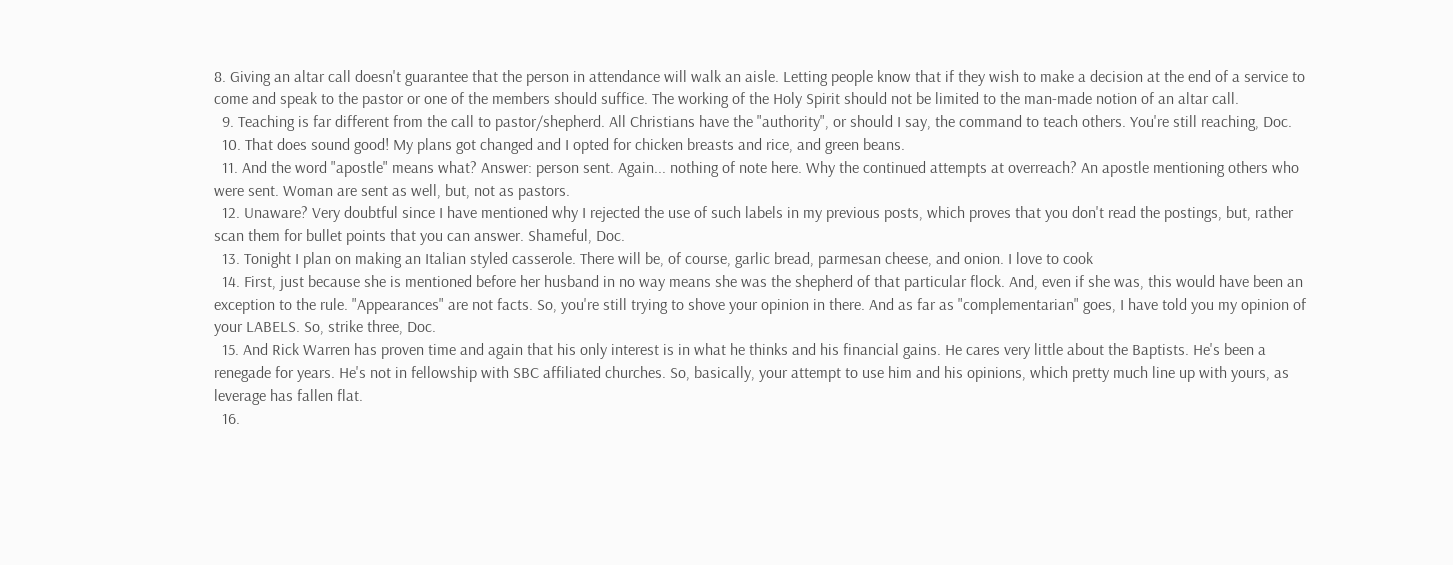8. Giving an altar call doesn't guarantee that the person in attendance will walk an aisle. Letting people know that if they wish to make a decision at the end of a service to come and speak to the pastor or one of the members should suffice. The working of the Holy Spirit should not be limited to the man-made notion of an altar call.
  9. Teaching is far different from the call to pastor/shepherd. All Christians have the "authority", or should I say, the command to teach others. You're still reaching, Doc.
  10. That does sound good! My plans got changed and I opted for chicken breasts and rice, and green beans.
  11. And the word "apostle" means what? Answer: person sent. Again... nothing of note here. Why the continued attempts at overreach? An apostle mentioning others who were sent. Woman are sent as well, but, not as pastors.
  12. Unaware? Very doubtful since I have mentioned why I rejected the use of such labels in my previous posts, which proves that you don't read the postings, but, rather scan them for bullet points that you can answer. Shameful, Doc.
  13. Tonight I plan on making an Italian styled casserole. There will be, of course, garlic bread, parmesan cheese, and onion. I love to cook
  14. First, just because she is mentioned before her husband in no way means she was the shepherd of that particular flock. And, even if she was, this would have been an exception to the rule. "Appearances" are not facts. So, you're still trying to shove your opinion in there. And as far as "complementarian" goes, I have told you my opinion of your LABELS. So, strike three, Doc.
  15. And Rick Warren has proven time and again that his only interest is in what he thinks and his financial gains. He cares very little about the Baptists. He's been a renegade for years. He's not in fellowship with SBC affiliated churches. So, basically, your attempt to use him and his opinions, which pretty much line up with yours, as leverage has fallen flat.
  16.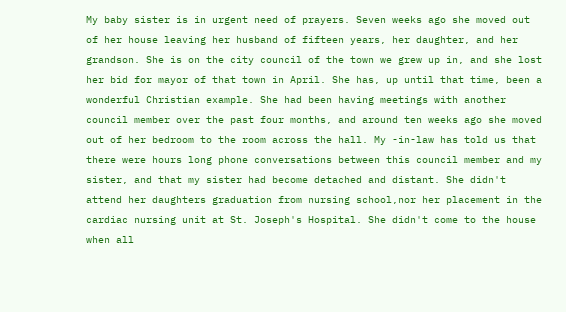My baby sister is in urgent need of prayers. Seven weeks ago she moved out of her house leaving her husband of fifteen years, her daughter, and her grandson. She is on the city council of the town we grew up in, and she lost her bid for mayor of that town in April. She has, up until that time, been a wonderful Christian example. She had been having meetings with another council member over the past four months, and around ten weeks ago she moved out of her bedroom to the room across the hall. My -in-law has told us that there were hours long phone conversations between this council member and my sister, and that my sister had become detached and distant. She didn't attend her daughters graduation from nursing school,nor her placement in the cardiac nursing unit at St. Joseph's Hospital. She didn't come to the house when all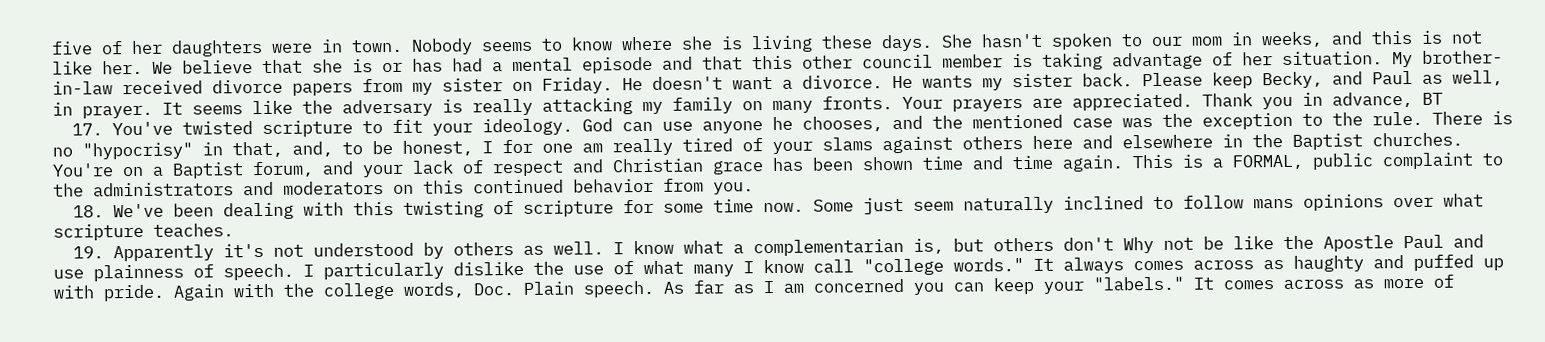five of her daughters were in town. Nobody seems to know where she is living these days. She hasn't spoken to our mom in weeks, and this is not like her. We believe that she is or has had a mental episode and that this other council member is taking advantage of her situation. My brother-in-law received divorce papers from my sister on Friday. He doesn't want a divorce. He wants my sister back. Please keep Becky, and Paul as well, in prayer. It seems like the adversary is really attacking my family on many fronts. Your prayers are appreciated. Thank you in advance, BT
  17. You've twisted scripture to fit your ideology. God can use anyone he chooses, and the mentioned case was the exception to the rule. There is no "hypocrisy" in that, and, to be honest, I for one am really tired of your slams against others here and elsewhere in the Baptist churches. You're on a Baptist forum, and your lack of respect and Christian grace has been shown time and time again. This is a FORMAL, public complaint to the administrators and moderators on this continued behavior from you.
  18. We've been dealing with this twisting of scripture for some time now. Some just seem naturally inclined to follow mans opinions over what scripture teaches.
  19. Apparently it's not understood by others as well. I know what a complementarian is, but others don't Why not be like the Apostle Paul and use plainness of speech. I particularly dislike the use of what many I know call "college words." It always comes across as haughty and puffed up with pride. Again with the college words, Doc. Plain speech. As far as I am concerned you can keep your "labels." It comes across as more of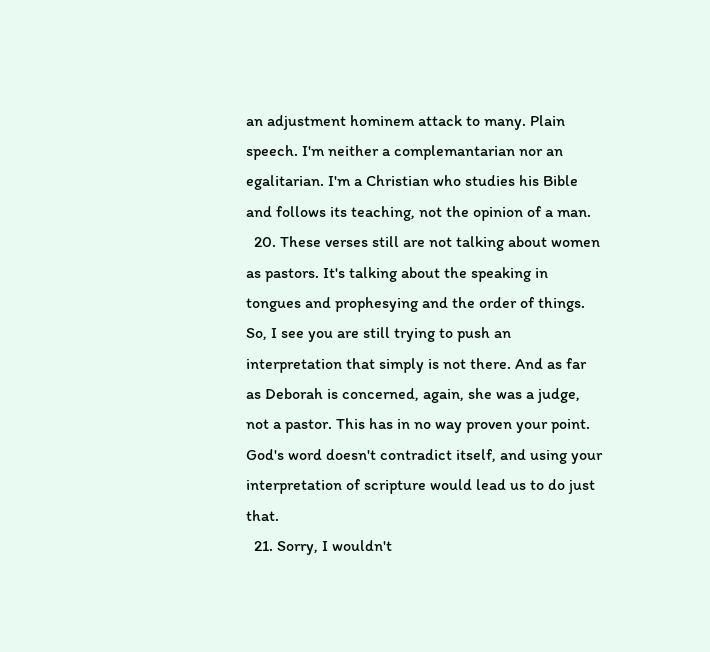an adjustment hominem attack to many. Plain speech. I'm neither a complemantarian nor an egalitarian. I'm a Christian who studies his Bible and follows its teaching, not the opinion of a man.
  20. These verses still are not talking about women as pastors. It's talking about the speaking in tongues and prophesying and the order of things. So, I see you are still trying to push an interpretation that simply is not there. And as far as Deborah is concerned, again, she was a judge, not a pastor. This has in no way proven your point. God's word doesn't contradict itself, and using your interpretation of scripture would lead us to do just that.
  21. Sorry, I wouldn't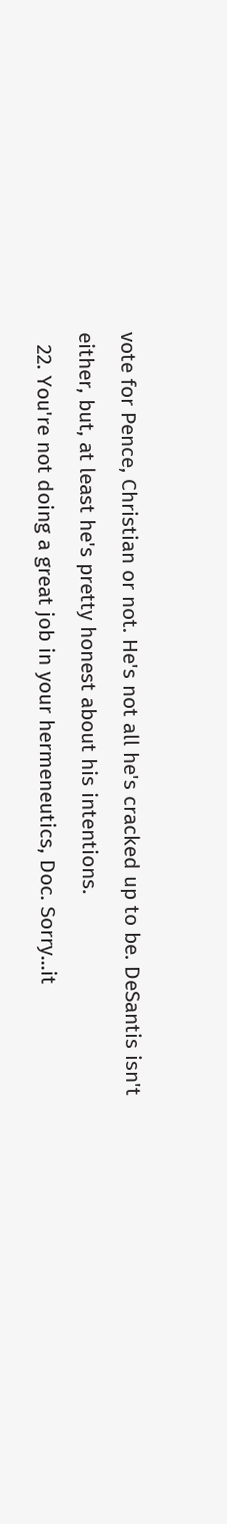vote for Pence, Christian or not. He's not all he's cracked up to be. DeSantis isn't either, but, at least he's pretty honest about his intentions.
  22. You're not doing a great job in your hermeneutics, Doc. Sorry...it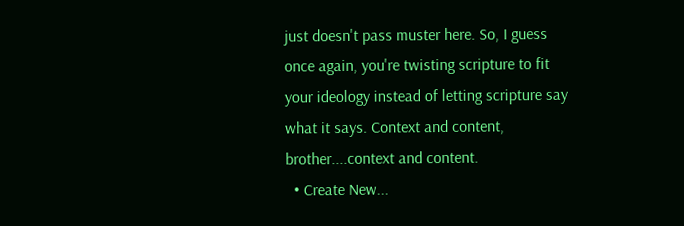just doesn't pass muster here. So, I guess once again, you're twisting scripture to fit your ideology instead of letting scripture say what it says. Context and content, brother....context and content.
  • Create New...